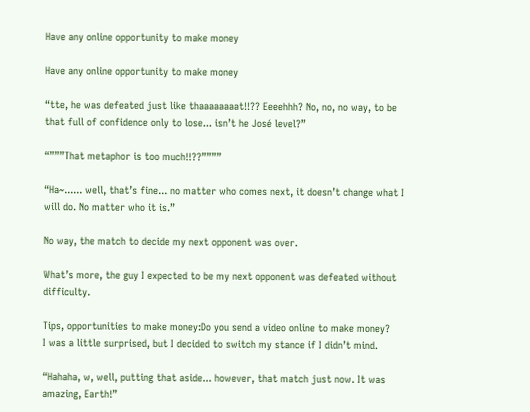Have any online opportunity to make money

Have any online opportunity to make money

“tte, he was defeated just like thaaaaaaaat!!?? Eeeehhh? No, no, no way, to be that full of confidence only to lose... isn’t he José level?”

“”””That metaphor is too much!!??””””

“Ha~...... well, that’s fine... no matter who comes next, it doesn’t change what I will do. No matter who it is.”

No way, the match to decide my next opponent was over.

What’s more, the guy I expected to be my next opponent was defeated without difficulty.

Tips, opportunities to make money:Do you send a video online to make money?
I was a little surprised, but I decided to switch my stance if I didn’t mind.

“Hahaha, w, well, putting that aside... however, that match just now. It was amazing, Earth!”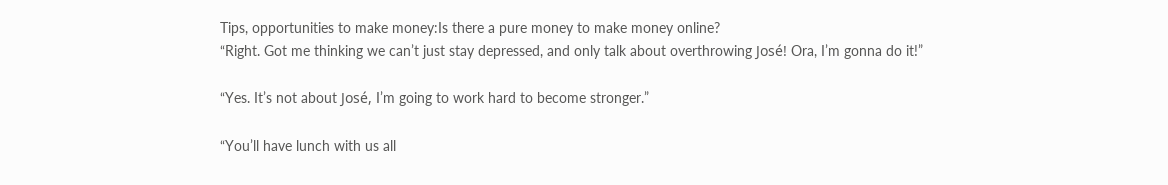Tips, opportunities to make money:Is there a pure money to make money online?
“Right. Got me thinking we can’t just stay depressed, and only talk about overthrowing José! Ora, I’m gonna do it!”

“Yes. It’s not about José, I’m going to work hard to become stronger.”

“You’ll have lunch with us all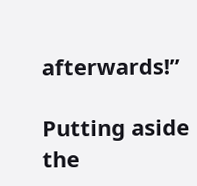afterwards!”

Putting aside the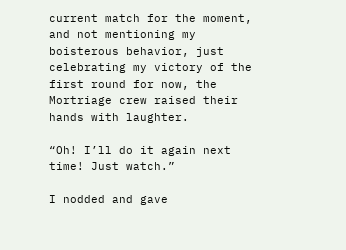current match for the moment, and not mentioning my boisterous behavior, just celebrating my victory of the first round for now, the Mortriage crew raised their hands with laughter.

“Oh! I’ll do it again next time! Just watch.”

I nodded and gave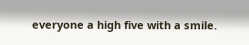everyone a high five with a smile.